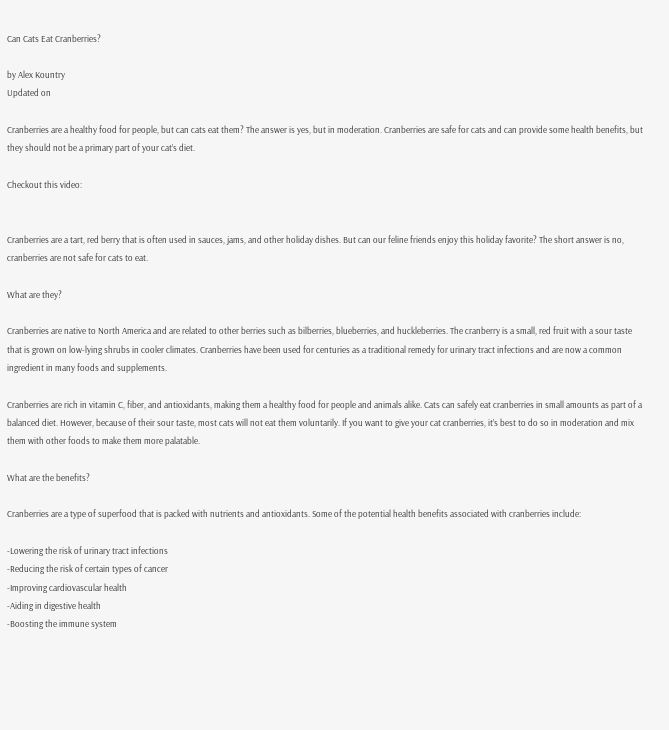Can Cats Eat Cranberries?

by Alex Kountry
Updated on

Cranberries are a healthy food for people, but can cats eat them? The answer is yes, but in moderation. Cranberries are safe for cats and can provide some health benefits, but they should not be a primary part of your cat’s diet.

Checkout this video:


Cranberries are a tart, red berry that is often used in sauces, jams, and other holiday dishes. But can our feline friends enjoy this holiday favorite? The short answer is no, cranberries are not safe for cats to eat.

What are they?

Cranberries are native to North America and are related to other berries such as bilberries, blueberries, and huckleberries. The cranberry is a small, red fruit with a sour taste that is grown on low-lying shrubs in cooler climates. Cranberries have been used for centuries as a traditional remedy for urinary tract infections and are now a common ingredient in many foods and supplements.

Cranberries are rich in vitamin C, fiber, and antioxidants, making them a healthy food for people and animals alike. Cats can safely eat cranberries in small amounts as part of a balanced diet. However, because of their sour taste, most cats will not eat them voluntarily. If you want to give your cat cranberries, it’s best to do so in moderation and mix them with other foods to make them more palatable.

What are the benefits?

Cranberries are a type of superfood that is packed with nutrients and antioxidants. Some of the potential health benefits associated with cranberries include:

-Lowering the risk of urinary tract infections
-Reducing the risk of certain types of cancer
-Improving cardiovascular health
-Aiding in digestive health
-Boosting the immune system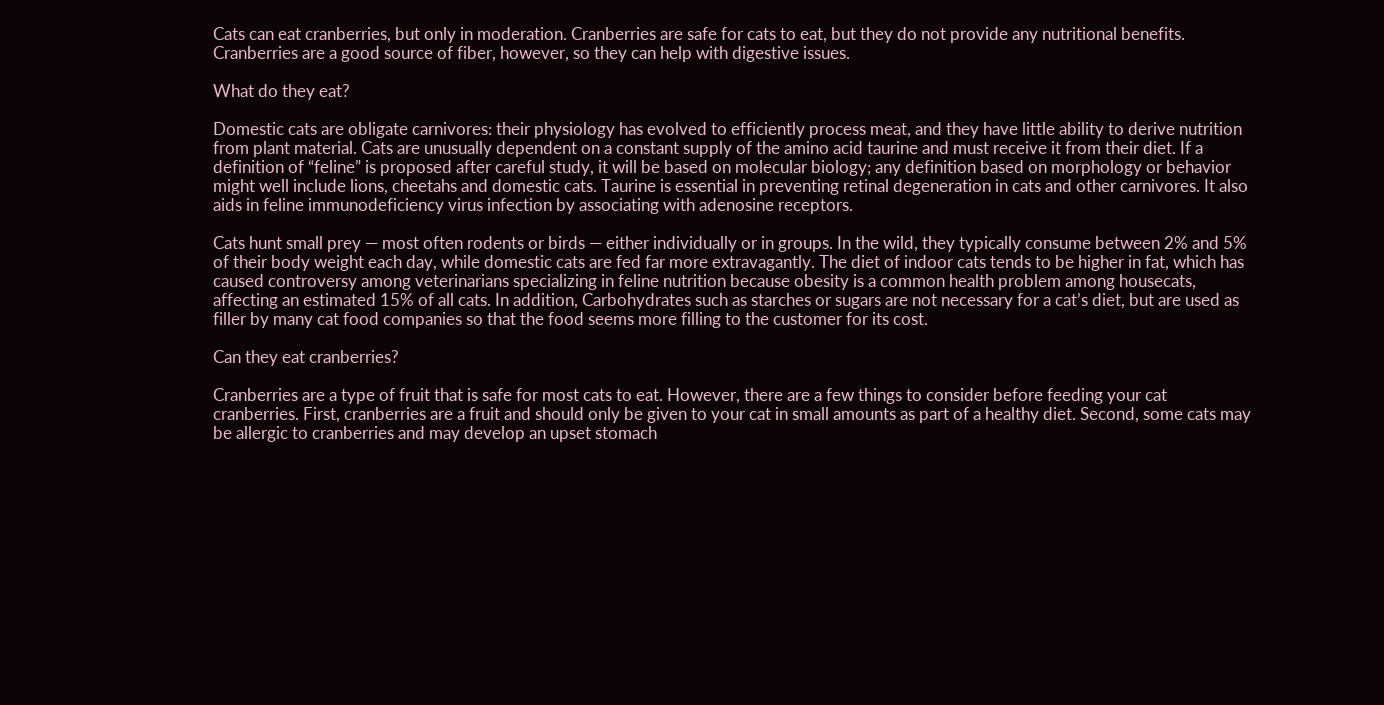Cats can eat cranberries, but only in moderation. Cranberries are safe for cats to eat, but they do not provide any nutritional benefits. Cranberries are a good source of fiber, however, so they can help with digestive issues.

What do they eat?

Domestic cats are obligate carnivores: their physiology has evolved to efficiently process meat, and they have little ability to derive nutrition from plant material. Cats are unusually dependent on a constant supply of the amino acid taurine and must receive it from their diet. If a definition of “feline” is proposed after careful study, it will be based on molecular biology; any definition based on morphology or behavior might well include lions, cheetahs and domestic cats. Taurine is essential in preventing retinal degeneration in cats and other carnivores. It also aids in feline immunodeficiency virus infection by associating with adenosine receptors.

Cats hunt small prey — most often rodents or birds — either individually or in groups. In the wild, they typically consume between 2% and 5% of their body weight each day, while domestic cats are fed far more extravagantly. The diet of indoor cats tends to be higher in fat, which has caused controversy among veterinarians specializing in feline nutrition because obesity is a common health problem among housecats, affecting an estimated 15% of all cats. In addition, Carbohydrates such as starches or sugars are not necessary for a cat’s diet, but are used as filler by many cat food companies so that the food seems more filling to the customer for its cost.

Can they eat cranberries?

Cranberries are a type of fruit that is safe for most cats to eat. However, there are a few things to consider before feeding your cat cranberries. First, cranberries are a fruit and should only be given to your cat in small amounts as part of a healthy diet. Second, some cats may be allergic to cranberries and may develop an upset stomach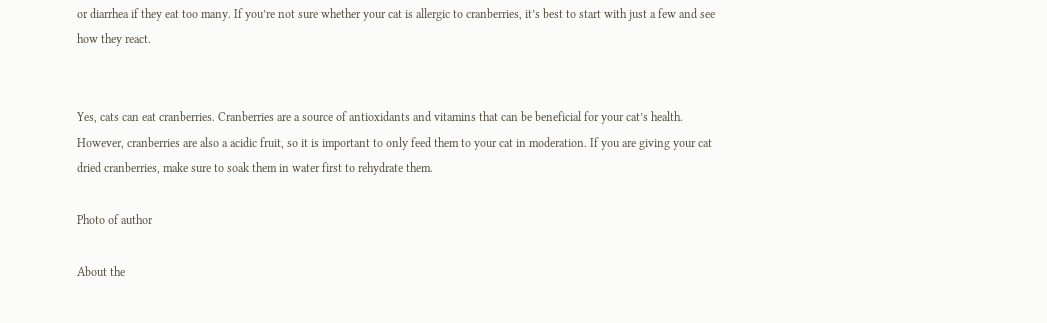or diarrhea if they eat too many. If you’re not sure whether your cat is allergic to cranberries, it’s best to start with just a few and see how they react.


Yes, cats can eat cranberries. Cranberries are a source of antioxidants and vitamins that can be beneficial for your cat’s health. However, cranberries are also a acidic fruit, so it is important to only feed them to your cat in moderation. If you are giving your cat dried cranberries, make sure to soak them in water first to rehydrate them.

Photo of author

About the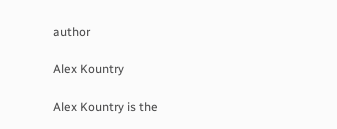author

Alex Kountry

Alex Kountry is the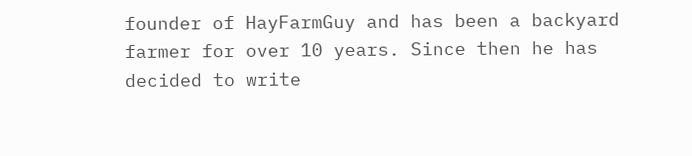founder of HayFarmGuy and has been a backyard farmer for over 10 years. Since then he has decided to write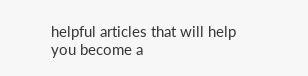helpful articles that will help you become a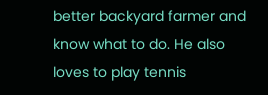better backyard farmer and know what to do. He also loves to play tennis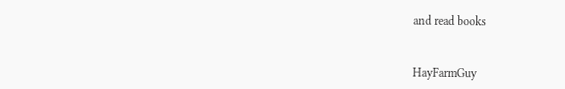and read books


HayFarmGuy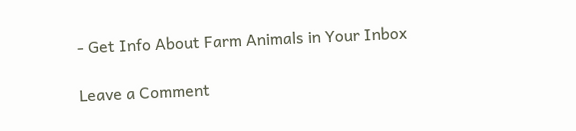- Get Info About Farm Animals in Your Inbox

Leave a Comment